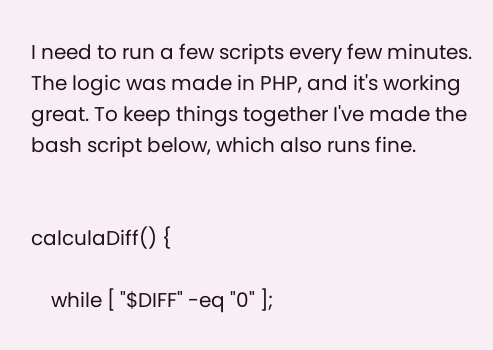I need to run a few scripts every few minutes. The logic was made in PHP, and it's working great. To keep things together I've made the bash script below, which also runs fine.


calculaDiff() {

    while [ "$DIFF" -eq "0" ];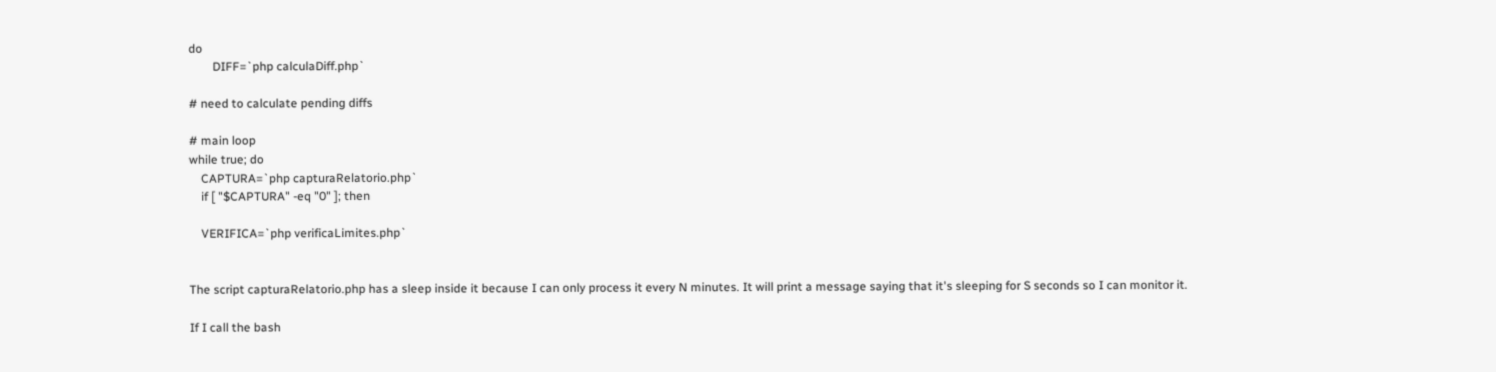do
        DIFF=`php calculaDiff.php`

# need to calculate pending diffs

# main loop
while true; do
    CAPTURA=`php capturaRelatorio.php`
    if [ "$CAPTURA" -eq "0" ]; then

    VERIFICA=`php verificaLimites.php`


The script capturaRelatorio.php has a sleep inside it because I can only process it every N minutes. It will print a message saying that it's sleeping for S seconds so I can monitor it.

If I call the bash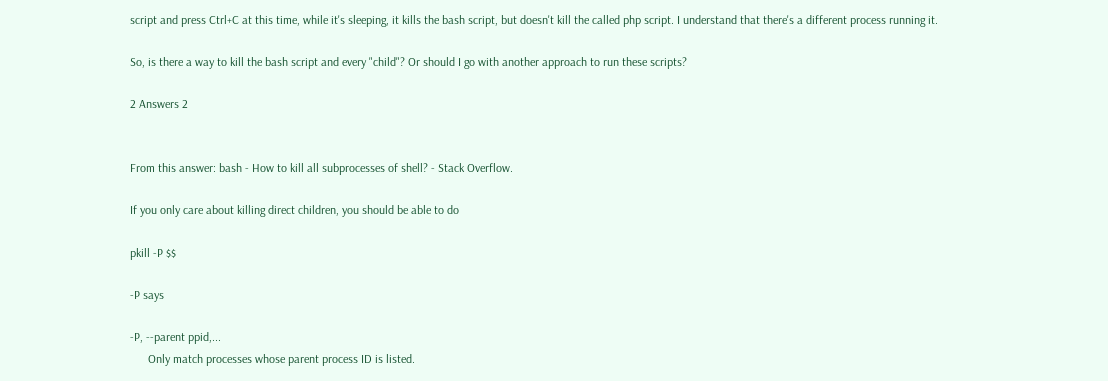script and press Ctrl+C at this time, while it's sleeping, it kills the bash script, but doesn't kill the called php script. I understand that there's a different process running it.

So, is there a way to kill the bash script and every "child"? Or should I go with another approach to run these scripts?

2 Answers 2


From this answer: bash - How to kill all subprocesses of shell? - Stack Overflow.

If you only care about killing direct children, you should be able to do

pkill -P $$

-P says

-P, --parent ppid,...
      Only match processes whose parent process ID is listed.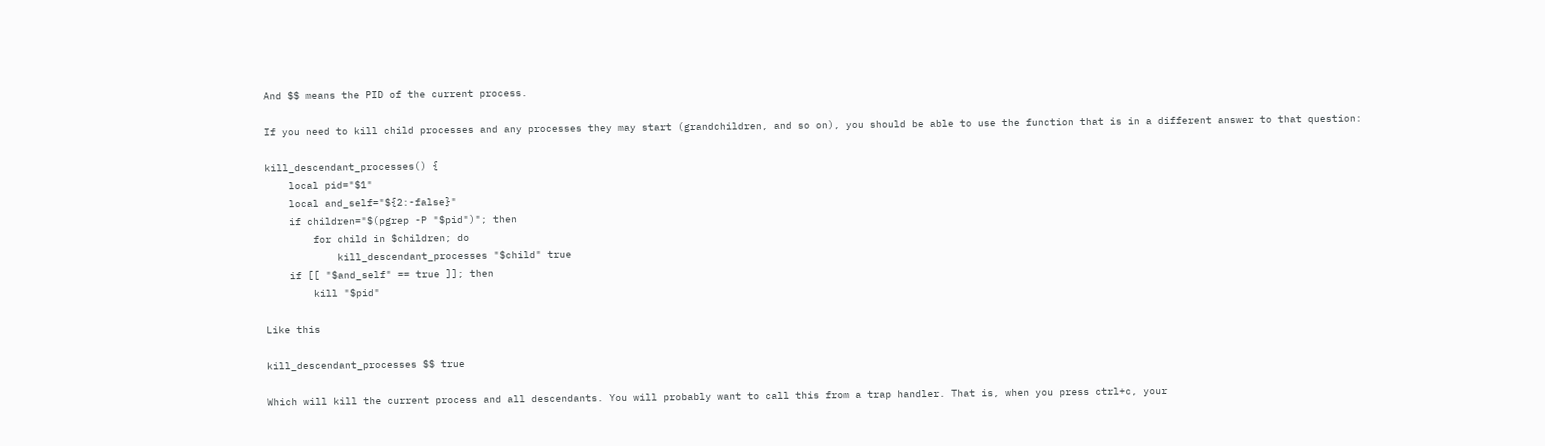And $$ means the PID of the current process.

If you need to kill child processes and any processes they may start (grandchildren, and so on), you should be able to use the function that is in a different answer to that question:

kill_descendant_processes() {
    local pid="$1"
    local and_self="${2:-false}"
    if children="$(pgrep -P "$pid")"; then
        for child in $children; do
            kill_descendant_processes "$child" true
    if [[ "$and_self" == true ]]; then
        kill "$pid"

Like this

kill_descendant_processes $$ true

Which will kill the current process and all descendants. You will probably want to call this from a trap handler. That is, when you press ctrl+c, your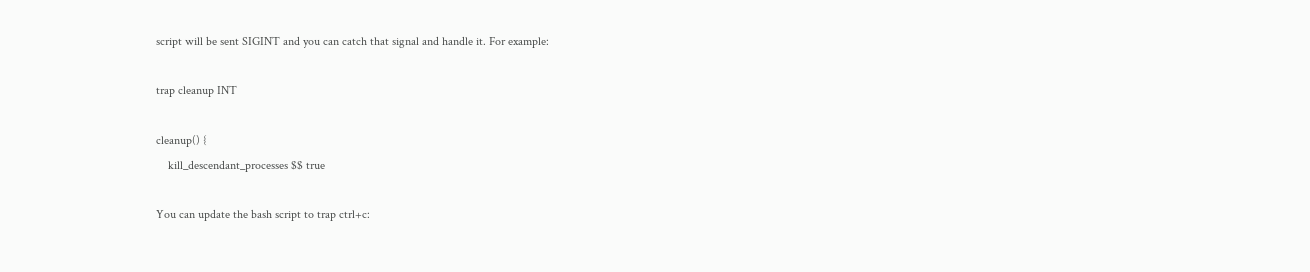script will be sent SIGINT and you can catch that signal and handle it. For example:

trap cleanup INT

cleanup() {
    kill_descendant_processes $$ true

You can update the bash script to trap ctrl+c: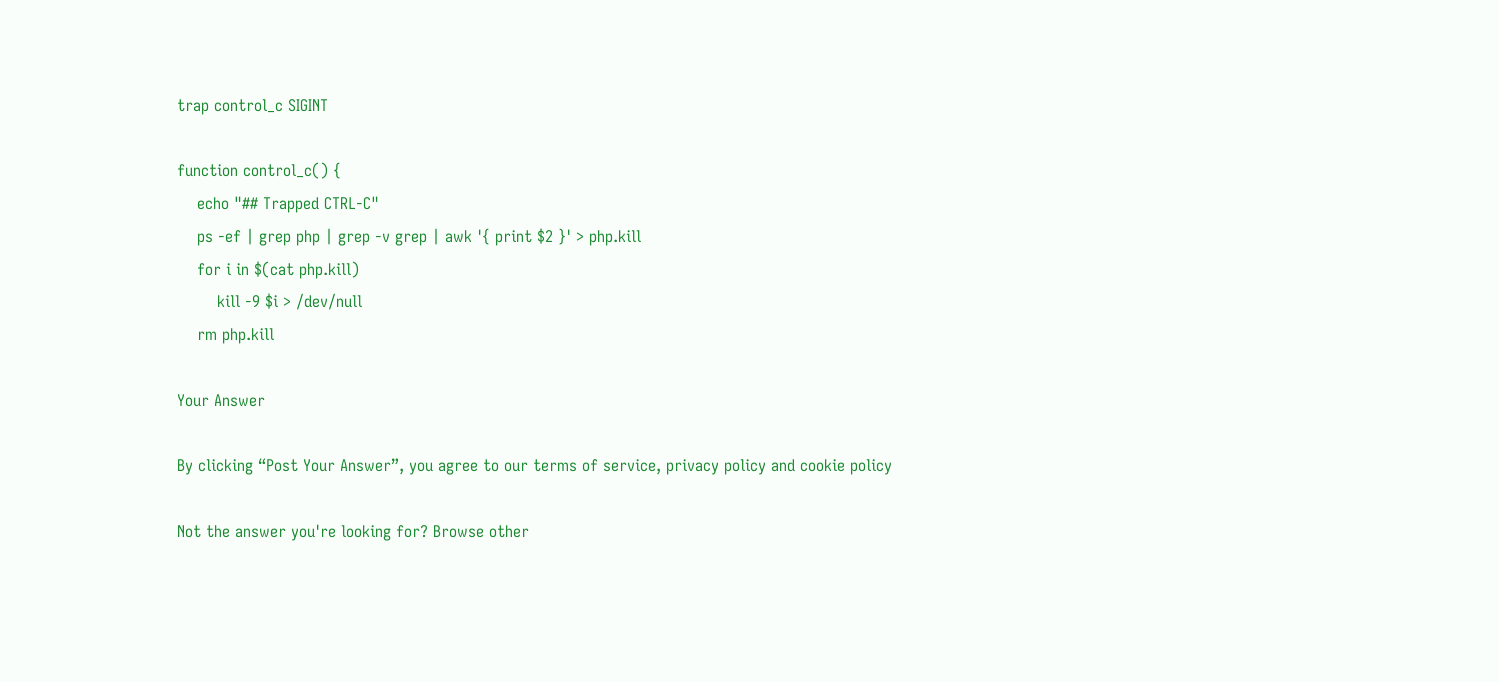trap control_c SIGINT

function control_c() {
    echo "## Trapped CTRL-C"
    ps -ef | grep php | grep -v grep | awk '{ print $2 }' > php.kill
    for i in $(cat php.kill)
        kill -9 $i > /dev/null
    rm php.kill

Your Answer

By clicking “Post Your Answer”, you agree to our terms of service, privacy policy and cookie policy

Not the answer you're looking for? Browse other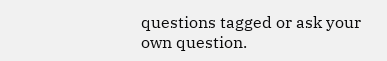questions tagged or ask your own question.